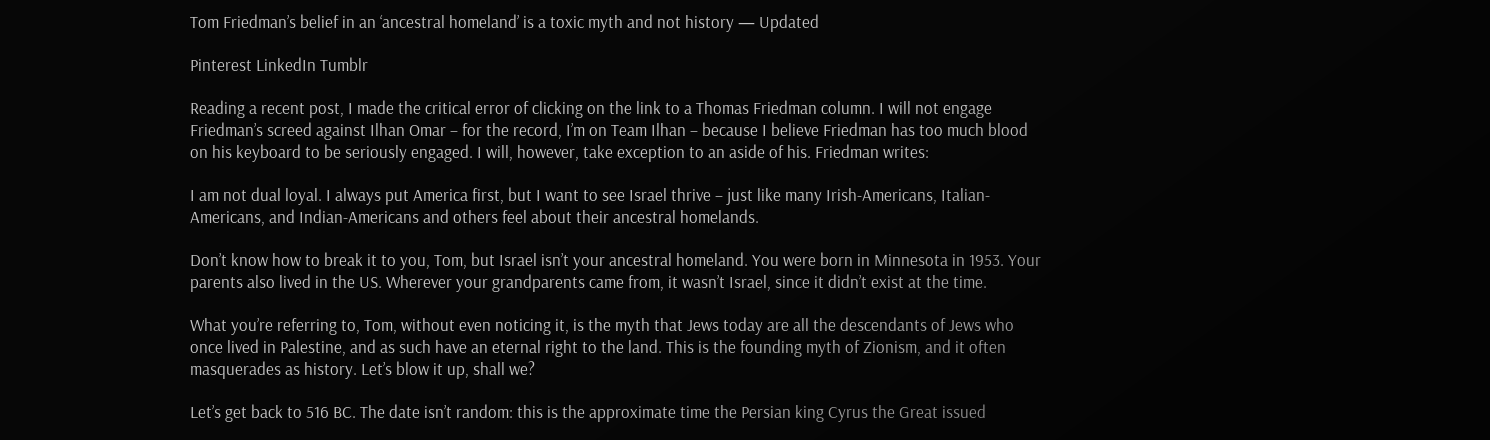Tom Friedman’s belief in an ‘ancestral homeland’ is a toxic myth and not history — Updated

Pinterest LinkedIn Tumblr

Reading a recent post, I made the critical error of clicking on the link to a Thomas Friedman column. I will not engage Friedman’s screed against Ilhan Omar – for the record, I’m on Team Ilhan – because I believe Friedman has too much blood on his keyboard to be seriously engaged. I will, however, take exception to an aside of his. Friedman writes:

I am not dual loyal. I always put America first, but I want to see Israel thrive – just like many Irish-Americans, Italian-Americans, and Indian-Americans and others feel about their ancestral homelands.

Don’t know how to break it to you, Tom, but Israel isn’t your ancestral homeland. You were born in Minnesota in 1953. Your parents also lived in the US. Wherever your grandparents came from, it wasn’t Israel, since it didn’t exist at the time.

What you’re referring to, Tom, without even noticing it, is the myth that Jews today are all the descendants of Jews who once lived in Palestine, and as such have an eternal right to the land. This is the founding myth of Zionism, and it often masquerades as history. Let’s blow it up, shall we?

Let’s get back to 516 BC. The date isn’t random: this is the approximate time the Persian king Cyrus the Great issued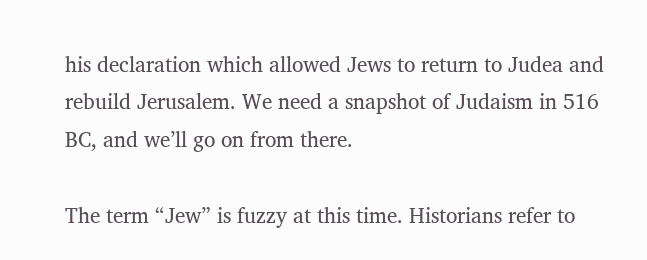his declaration which allowed Jews to return to Judea and rebuild Jerusalem. We need a snapshot of Judaism in 516 BC, and we’ll go on from there.

The term “Jew” is fuzzy at this time. Historians refer to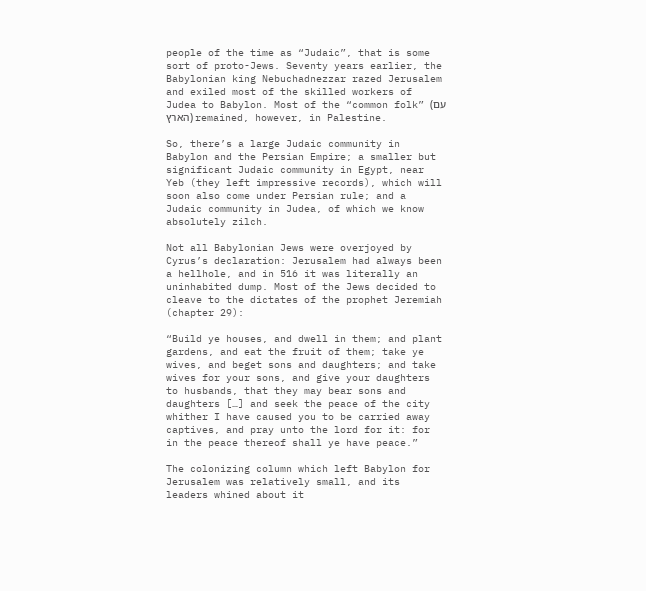people of the time as “Judaic”, that is some sort of proto-Jews. Seventy years earlier, the Babylonian king Nebuchadnezzar razed Jerusalem and exiled most of the skilled workers of Judea to Babylon. Most of the “common folk” (עם הארץ) remained, however, in Palestine.

So, there’s a large Judaic community in Babylon and the Persian Empire; a smaller but significant Judaic community in Egypt, near Yeb (they left impressive records), which will soon also come under Persian rule; and a Judaic community in Judea, of which we know absolutely zilch.

Not all Babylonian Jews were overjoyed by Cyrus’s declaration: Jerusalem had always been a hellhole, and in 516 it was literally an uninhabited dump. Most of the Jews decided to cleave to the dictates of the prophet Jeremiah (chapter 29):

“Build ye houses, and dwell in them; and plant gardens, and eat the fruit of them; take ye wives, and beget sons and daughters; and take wives for your sons, and give your daughters to husbands, that they may bear sons and daughters […] and seek the peace of the city whither I have caused you to be carried away captives, and pray unto the lord for it: for in the peace thereof shall ye have peace.”

The colonizing column which left Babylon for Jerusalem was relatively small, and its leaders whined about it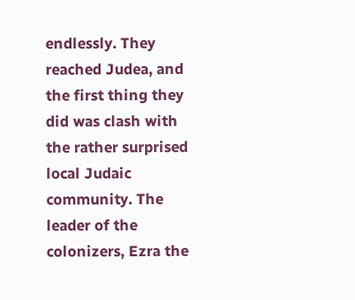endlessly. They reached Judea, and the first thing they did was clash with the rather surprised local Judaic community. The leader of the colonizers, Ezra the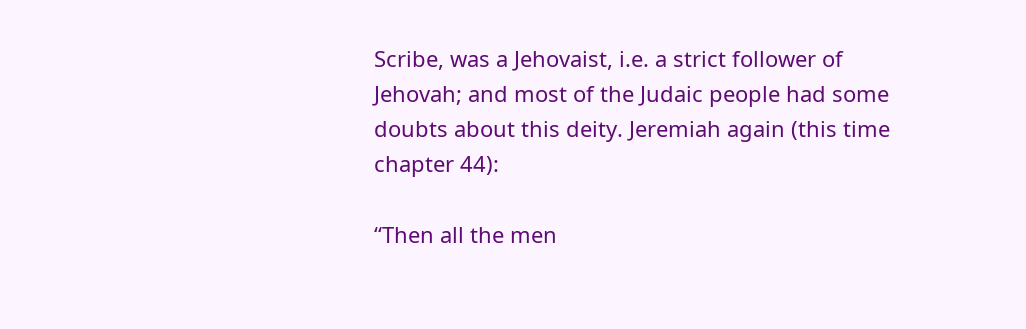Scribe, was a Jehovaist, i.e. a strict follower of Jehovah; and most of the Judaic people had some doubts about this deity. Jeremiah again (this time chapter 44):

“Then all the men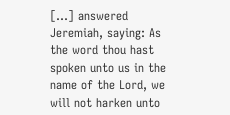[…] answered Jeremiah, saying: As the word thou hast spoken unto us in the name of the Lord, we will not harken unto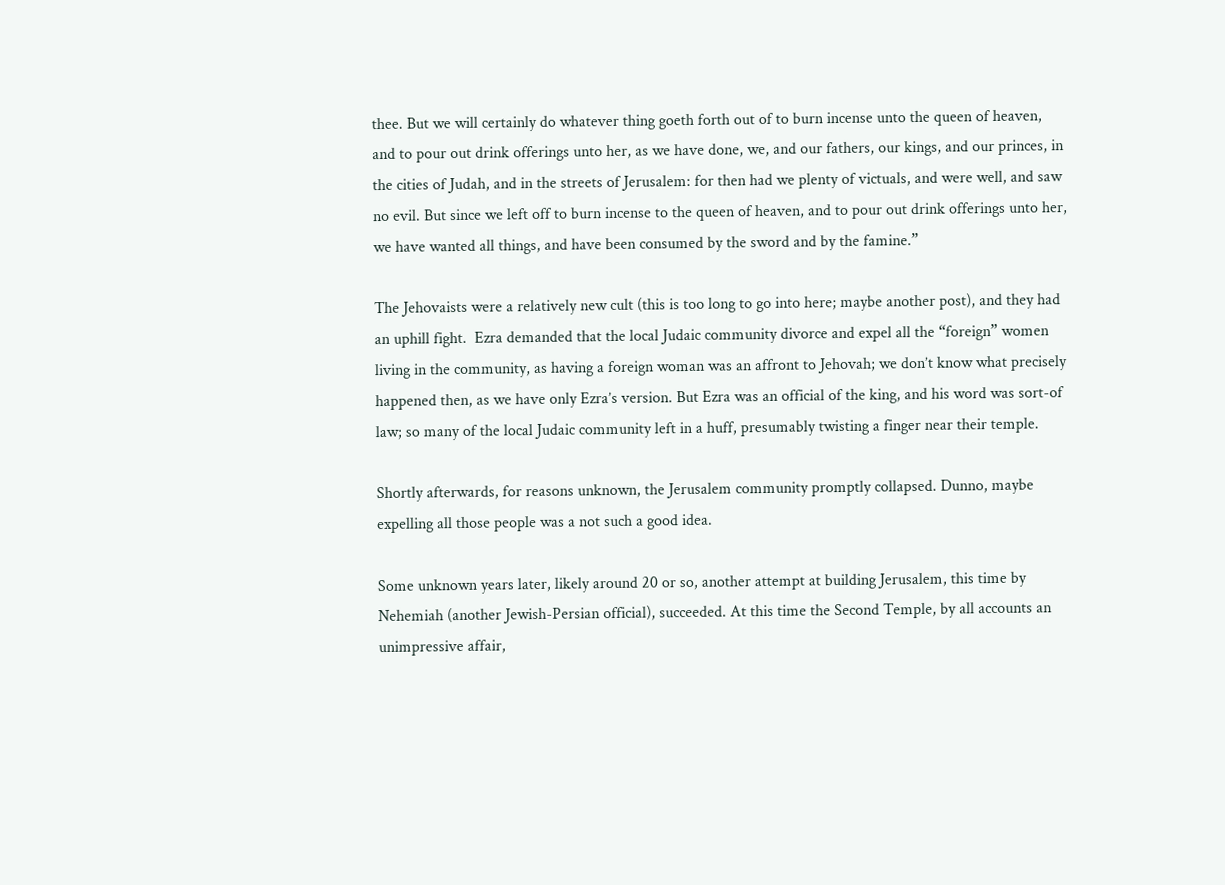thee. But we will certainly do whatever thing goeth forth out of to burn incense unto the queen of heaven, and to pour out drink offerings unto her, as we have done, we, and our fathers, our kings, and our princes, in the cities of Judah, and in the streets of Jerusalem: for then had we plenty of victuals, and were well, and saw no evil. But since we left off to burn incense to the queen of heaven, and to pour out drink offerings unto her, we have wanted all things, and have been consumed by the sword and by the famine.”

The Jehovaists were a relatively new cult (this is too long to go into here; maybe another post), and they had an uphill fight.  Ezra demanded that the local Judaic community divorce and expel all the “foreign” women living in the community, as having a foreign woman was an affront to Jehovah; we don’t know what precisely happened then, as we have only Ezra’s version. But Ezra was an official of the king, and his word was sort-of law; so many of the local Judaic community left in a huff, presumably twisting a finger near their temple.

Shortly afterwards, for reasons unknown, the Jerusalem community promptly collapsed. Dunno, maybe expelling all those people was a not such a good idea.

Some unknown years later, likely around 20 or so, another attempt at building Jerusalem, this time by Nehemiah (another Jewish-Persian official), succeeded. At this time the Second Temple, by all accounts an unimpressive affair,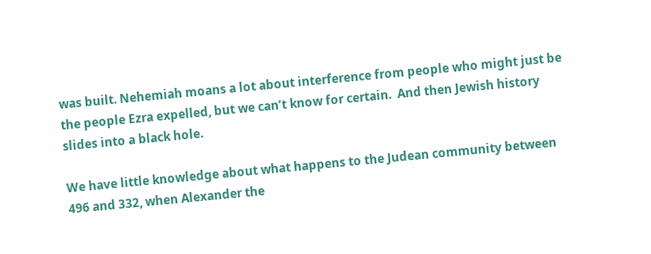was built. Nehemiah moans a lot about interference from people who might just be the people Ezra expelled, but we can’t know for certain.  And then Jewish history slides into a black hole.

We have little knowledge about what happens to the Judean community between 496 and 332, when Alexander the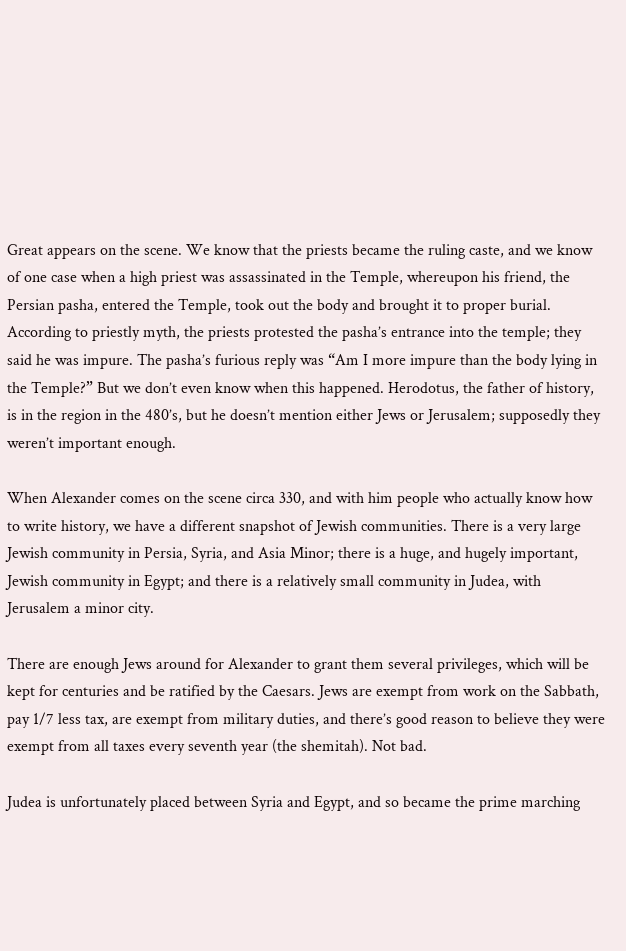Great appears on the scene. We know that the priests became the ruling caste, and we know of one case when a high priest was assassinated in the Temple, whereupon his friend, the Persian pasha, entered the Temple, took out the body and brought it to proper burial. According to priestly myth, the priests protested the pasha’s entrance into the temple; they said he was impure. The pasha’s furious reply was “Am I more impure than the body lying in the Temple?” But we don’t even know when this happened. Herodotus, the father of history, is in the region in the 480’s, but he doesn’t mention either Jews or Jerusalem; supposedly they weren’t important enough.

When Alexander comes on the scene circa 330, and with him people who actually know how to write history, we have a different snapshot of Jewish communities. There is a very large Jewish community in Persia, Syria, and Asia Minor; there is a huge, and hugely important, Jewish community in Egypt; and there is a relatively small community in Judea, with Jerusalem a minor city.

There are enough Jews around for Alexander to grant them several privileges, which will be kept for centuries and be ratified by the Caesars. Jews are exempt from work on the Sabbath, pay 1/7 less tax, are exempt from military duties, and there’s good reason to believe they were exempt from all taxes every seventh year (the shemitah). Not bad.

Judea is unfortunately placed between Syria and Egypt, and so became the prime marching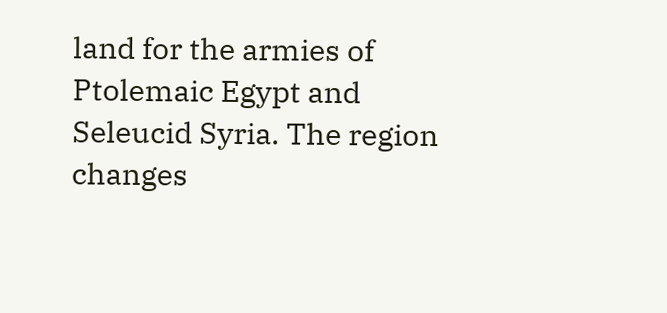land for the armies of Ptolemaic Egypt and Seleucid Syria. The region changes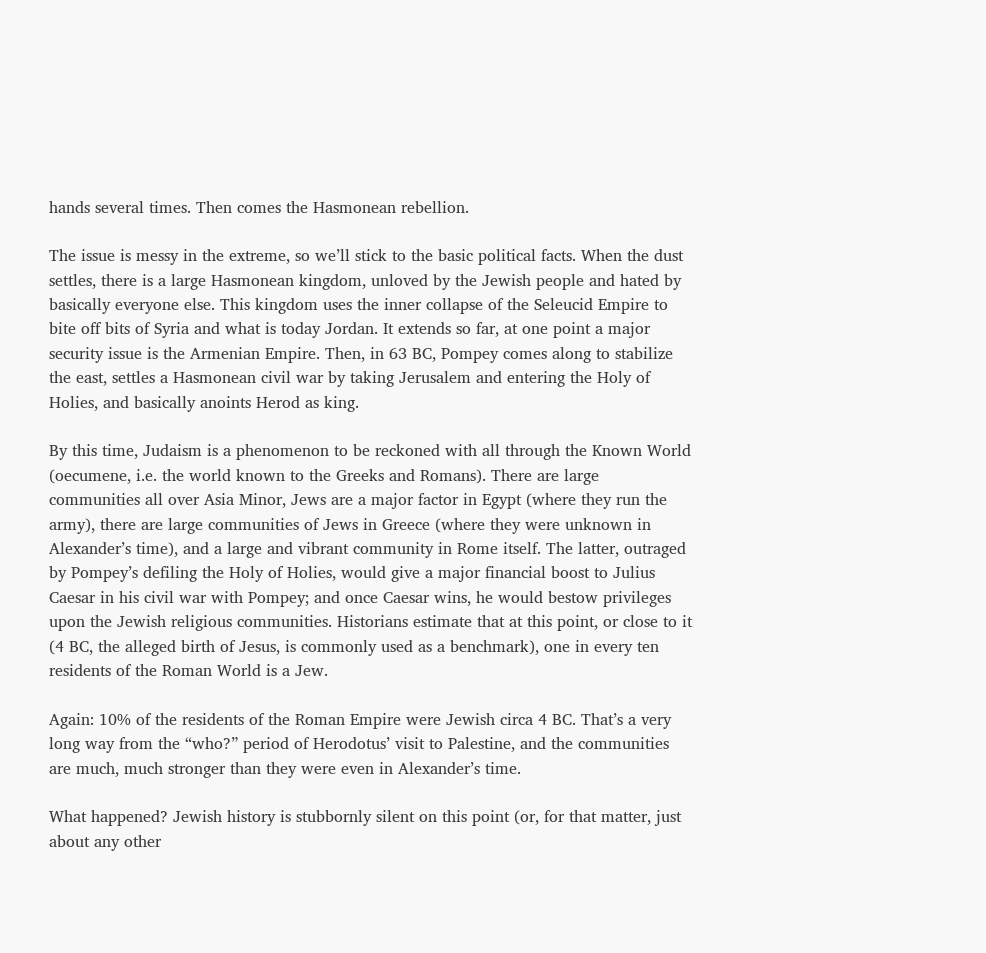hands several times. Then comes the Hasmonean rebellion.

The issue is messy in the extreme, so we’ll stick to the basic political facts. When the dust settles, there is a large Hasmonean kingdom, unloved by the Jewish people and hated by basically everyone else. This kingdom uses the inner collapse of the Seleucid Empire to bite off bits of Syria and what is today Jordan. It extends so far, at one point a major security issue is the Armenian Empire. Then, in 63 BC, Pompey comes along to stabilize the east, settles a Hasmonean civil war by taking Jerusalem and entering the Holy of Holies, and basically anoints Herod as king.

By this time, Judaism is a phenomenon to be reckoned with all through the Known World (oecumene, i.e. the world known to the Greeks and Romans). There are large communities all over Asia Minor, Jews are a major factor in Egypt (where they run the army), there are large communities of Jews in Greece (where they were unknown in Alexander’s time), and a large and vibrant community in Rome itself. The latter, outraged by Pompey’s defiling the Holy of Holies, would give a major financial boost to Julius Caesar in his civil war with Pompey; and once Caesar wins, he would bestow privileges upon the Jewish religious communities. Historians estimate that at this point, or close to it (4 BC, the alleged birth of Jesus, is commonly used as a benchmark), one in every ten residents of the Roman World is a Jew.

Again: 10% of the residents of the Roman Empire were Jewish circa 4 BC. That’s a very long way from the “who?” period of Herodotus’ visit to Palestine, and the communities are much, much stronger than they were even in Alexander’s time.

What happened? Jewish history is stubbornly silent on this point (or, for that matter, just about any other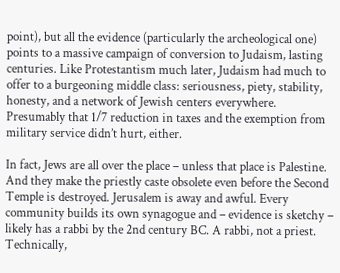point), but all the evidence (particularly the archeological one) points to a massive campaign of conversion to Judaism, lasting centuries. Like Protestantism much later, Judaism had much to offer to a burgeoning middle class: seriousness, piety, stability, honesty, and a network of Jewish centers everywhere. Presumably that 1/7 reduction in taxes and the exemption from military service didn’t hurt, either.

In fact, Jews are all over the place – unless that place is Palestine. And they make the priestly caste obsolete even before the Second Temple is destroyed. Jerusalem is away and awful. Every community builds its own synagogue and – evidence is sketchy – likely has a rabbi by the 2nd century BC. A rabbi, not a priest. Technically,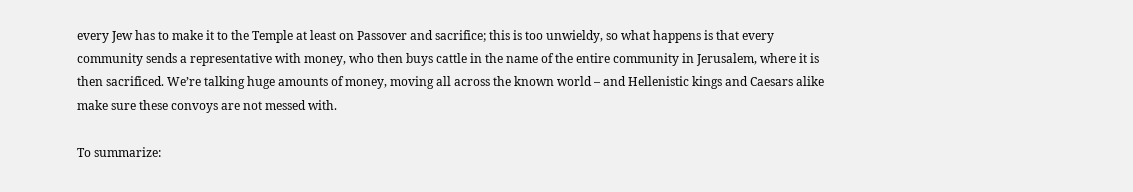every Jew has to make it to the Temple at least on Passover and sacrifice; this is too unwieldy, so what happens is that every community sends a representative with money, who then buys cattle in the name of the entire community in Jerusalem, where it is then sacrificed. We’re talking huge amounts of money, moving all across the known world – and Hellenistic kings and Caesars alike make sure these convoys are not messed with.

To summarize: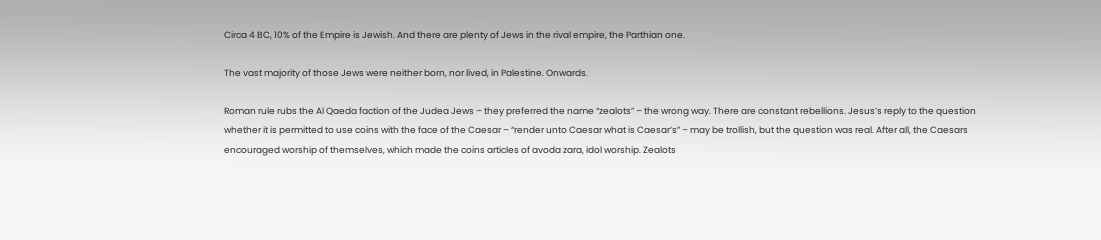Circa 4 BC, 10% of the Empire is Jewish. And there are plenty of Jews in the rival empire, the Parthian one.

The vast majority of those Jews were neither born, nor lived, in Palestine. Onwards.

Roman rule rubs the Al Qaeda faction of the Judea Jews – they preferred the name “zealots” – the wrong way. There are constant rebellions. Jesus’s reply to the question whether it is permitted to use coins with the face of the Caesar – “render unto Caesar what is Caesar’s” – may be trollish, but the question was real. After all, the Caesars encouraged worship of themselves, which made the coins articles of avoda zara, idol worship. Zealots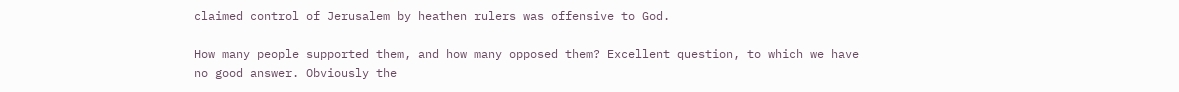claimed control of Jerusalem by heathen rulers was offensive to God.

How many people supported them, and how many opposed them? Excellent question, to which we have no good answer. Obviously the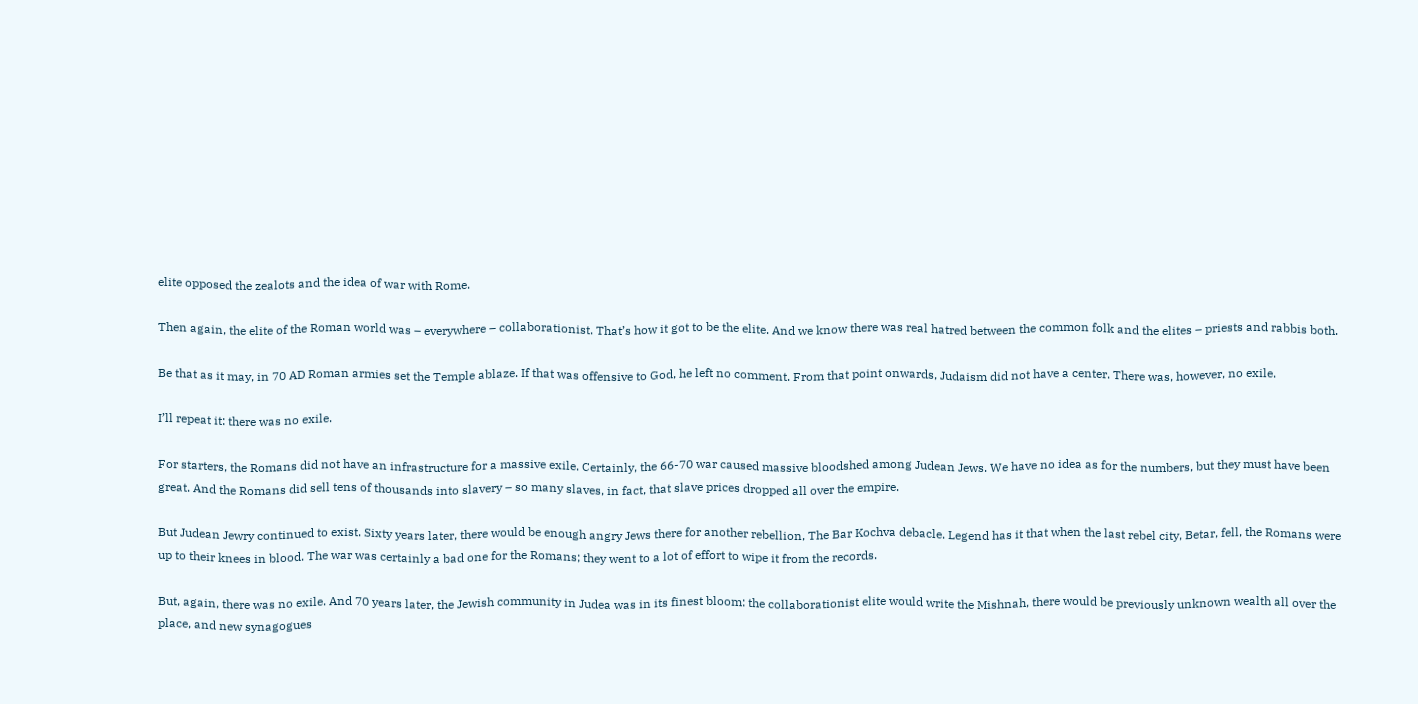elite opposed the zealots and the idea of war with Rome.

Then again, the elite of the Roman world was – everywhere – collaborationist. That’s how it got to be the elite. And we know there was real hatred between the common folk and the elites – priests and rabbis both.

Be that as it may, in 70 AD Roman armies set the Temple ablaze. If that was offensive to God, he left no comment. From that point onwards, Judaism did not have a center. There was, however, no exile.

I’ll repeat it: there was no exile.

For starters, the Romans did not have an infrastructure for a massive exile. Certainly, the 66-70 war caused massive bloodshed among Judean Jews. We have no idea as for the numbers, but they must have been great. And the Romans did sell tens of thousands into slavery – so many slaves, in fact, that slave prices dropped all over the empire.

But Judean Jewry continued to exist. Sixty years later, there would be enough angry Jews there for another rebellion, The Bar Kochva debacle. Legend has it that when the last rebel city, Betar, fell, the Romans were up to their knees in blood. The war was certainly a bad one for the Romans; they went to a lot of effort to wipe it from the records.

But, again, there was no exile. And 70 years later, the Jewish community in Judea was in its finest bloom: the collaborationist elite would write the Mishnah, there would be previously unknown wealth all over the place, and new synagogues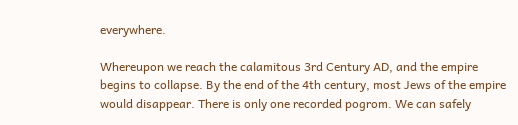everywhere.

Whereupon we reach the calamitous 3rd Century AD, and the empire begins to collapse. By the end of the 4th century, most Jews of the empire would disappear. There is only one recorded pogrom. We can safely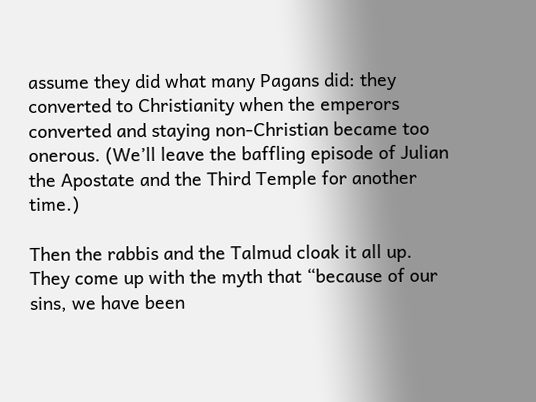assume they did what many Pagans did: they converted to Christianity when the emperors converted and staying non-Christian became too onerous. (We’ll leave the baffling episode of Julian the Apostate and the Third Temple for another time.)

Then the rabbis and the Talmud cloak it all up. They come up with the myth that “because of our sins, we have been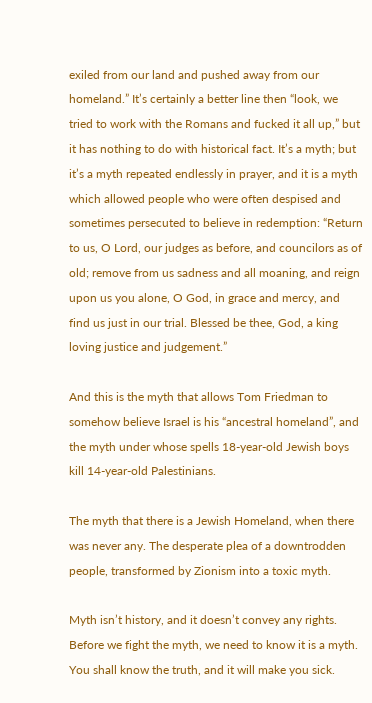exiled from our land and pushed away from our homeland.” It’s certainly a better line then “look, we tried to work with the Romans and fucked it all up,” but it has nothing to do with historical fact. It’s a myth; but it’s a myth repeated endlessly in prayer, and it is a myth which allowed people who were often despised and sometimes persecuted to believe in redemption: “Return to us, O Lord, our judges as before, and councilors as of old; remove from us sadness and all moaning, and reign upon us you alone, O God, in grace and mercy, and find us just in our trial. Blessed be thee, God, a king loving justice and judgement.”

And this is the myth that allows Tom Friedman to somehow believe Israel is his “ancestral homeland”, and the myth under whose spells 18-year-old Jewish boys kill 14-year-old Palestinians.

The myth that there is a Jewish Homeland, when there was never any. The desperate plea of a downtrodden people, transformed by Zionism into a toxic myth.

Myth isn’t history, and it doesn’t convey any rights. Before we fight the myth, we need to know it is a myth. You shall know the truth, and it will make you sick.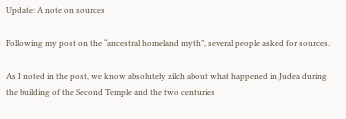Update: A note on sources

Following my post on the “ancestral homeland myth”, several people asked for sources.

As I noted in the post, we know absolutely zilch about what happened in Judea during the building of the Second Temple and the two centuries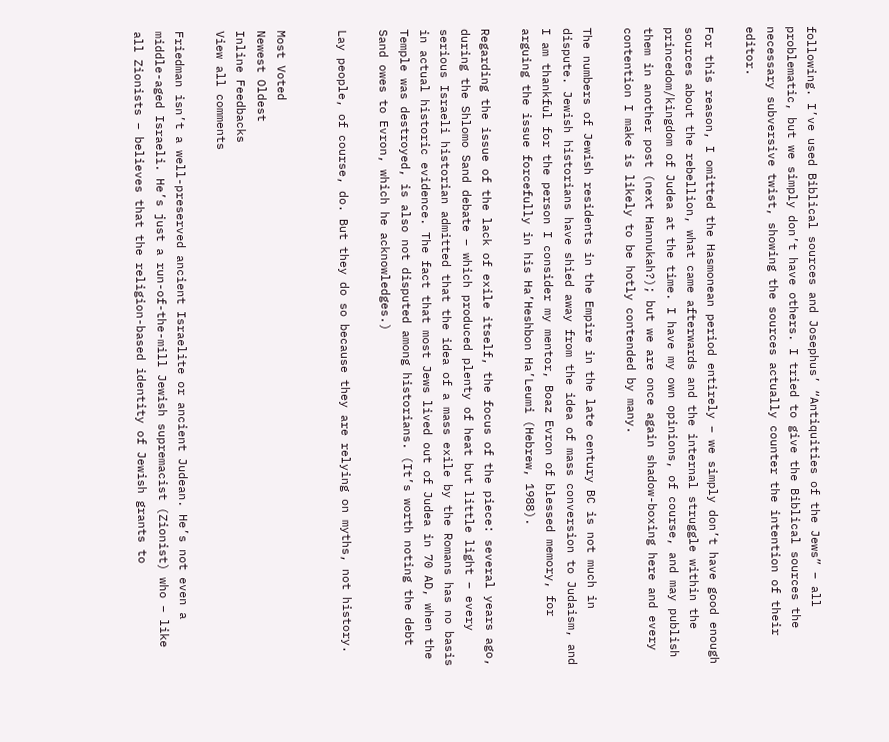following. I’ve used Biblical sources and Josephus’ “Antiquities of the Jews” – all problematic, but we simply don’t have others. I tried to give the Biblical sources the necessary subversive twist, showing the sources actually counter the intention of their editor.

For this reason, I omitted the Hasmonean period entirely – we simply don’t have good enough sources about the rebellion, what came afterwards and the internal struggle within the princedom/kingdom of Judea at the time. I have my own opinions, of course, and may publish them in another post (next Hannukah?); but we are once again shadow-boxing here and every contention I make is likely to be hotly contended by many.

The numbers of Jewish residents in the Empire in the late century BC is not much in dispute. Jewish historians have shied away from the idea of mass conversion to Judaism, and I am thankful for the person I consider my mentor, Boaz Evron of blessed memory, for arguing the issue forcefully in his Ha’Heshbon Ha’Leumi (Hebrew, 1988).

Regarding the issue of the lack of exile itself, the focus of the piece: several years ago, during the Shlomo Sand debate – which produced plenty of heat but little light – every serious Israeli historian admitted that the idea of a mass exile by the Romans has no basis in actual historic evidence. The fact that most Jews lived out of Judea in 70 AD, when the Temple was destroyed, is also not disputed among historians. (It’s worth noting the debt Sand owes to Evron, which he acknowledges.)

Lay people, of course, do. But they do so because they are relying on myths, not history.


Most Voted
Newest Oldest
Inline Feedbacks
View all comments

Friedman isn’t a well-preserved ancient Israelite or ancient Judean. He’s not even a middle-aged Israeli. He’s just a run-of-the-mill Jewish supremacist (Zionist) who – like all Zionists – believes that the religion-based identity of Jewish grants to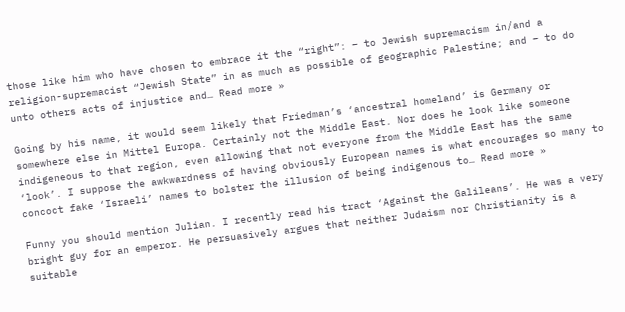those like him who have chosen to embrace it the “right”: – to Jewish supremacism in/and a religion-supremacist “Jewish State” in as much as possible of geographic Palestine; and – to do unto others acts of injustice and… Read more »

Going by his name, it would seem likely that Friedman’s ‘ancestral homeland’ is Germany or somewhere else in Mittel Europa. Certainly not the Middle East. Nor does he look like someone indigeneous to that region, even allowing that not everyone from the Middle East has the same ‘look’. I suppose the awkwardness of having obviously European names is what encourages so many to concoct fake ‘Israeli’ names to bolster the illusion of being indigenous to… Read more »

Funny you should mention Julian. I recently read his tract ‘Against the Galileans’. He was a very bright guy for an emperor. He persuasively argues that neither Judaism nor Christianity is a suitable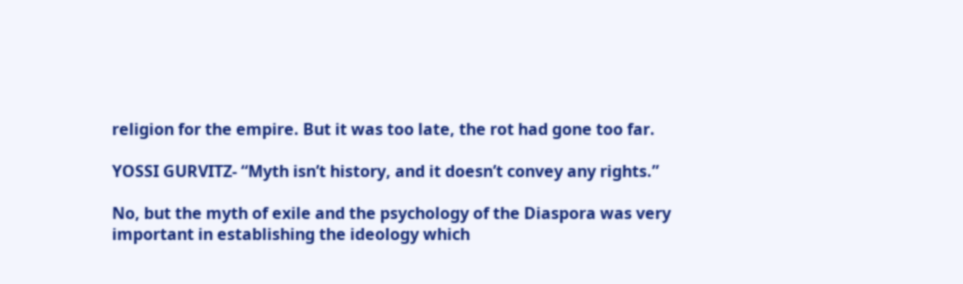religion for the empire. But it was too late, the rot had gone too far.

YOSSI GURVITZ- “Myth isn’t history, and it doesn’t convey any rights.”

No, but the myth of exile and the psychology of the Diaspora was very important in establishing the ideology which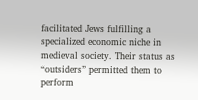facilitated Jews fulfilling a specialized economic niche in medieval society. Their status as “outsiders” permitted them to perform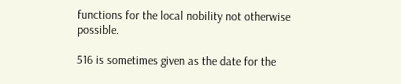functions for the local nobility not otherwise possible.

516 is sometimes given as the date for the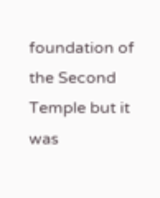foundation of the Second Temple but it was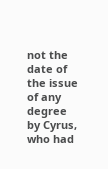not the date of the issue of any degree by Cyrus, who had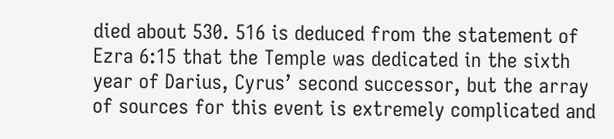died about 530. 516 is deduced from the statement of Ezra 6:15 that the Temple was dedicated in the sixth year of Darius, Cyrus’ second successor, but the array of sources for this event is extremely complicated and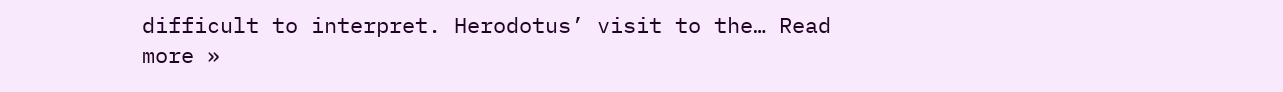difficult to interpret. Herodotus’ visit to the… Read more »